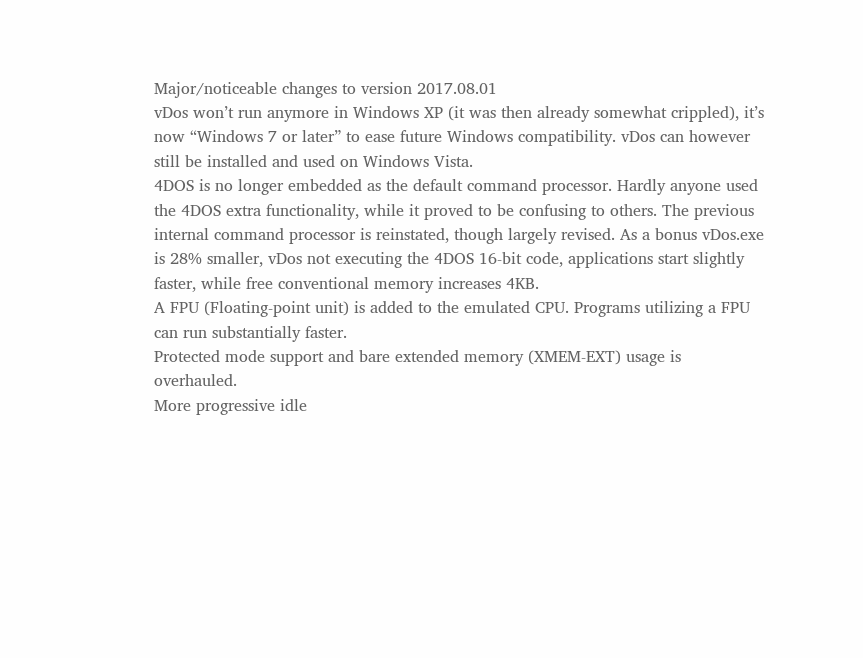Major/noticeable changes to version 2017.08.01
vDos won’t run anymore in Windows XP (it was then already somewhat crippled), it’s now “Windows 7 or later” to ease future Windows compatibility. vDos can however still be installed and used on Windows Vista.
4DOS is no longer embedded as the default command processor. Hardly anyone used the 4DOS extra functionality, while it proved to be confusing to others. The previous internal command processor is reinstated, though largely revised. As a bonus vDos.exe is 28% smaller, vDos not executing the 4DOS 16-bit code, applications start slightly faster, while free conventional memory increases 4KB.
A FPU (Floating-point unit) is added to the emulated CPU. Programs utilizing a FPU can run substantially faster.
Protected mode support and bare extended memory (XMEM-EXT) usage is overhauled.
More progressive idle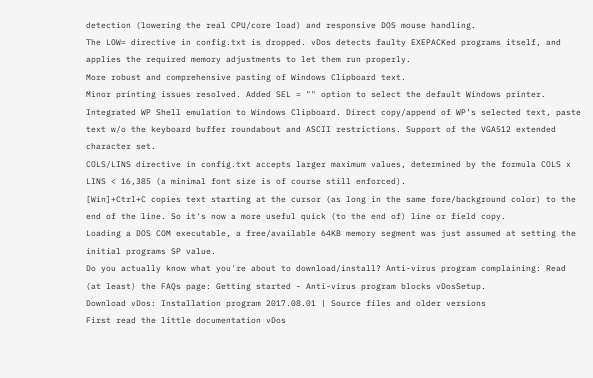detection (lowering the real CPU/core load) and responsive DOS mouse handling.
The LOW= directive in config.txt is dropped. vDos detects faulty EXEPACKed programs itself, and applies the required memory adjustments to let them run properly.
More robust and comprehensive pasting of Windows Clipboard text.
Minor printing issues resolved. Added SEL = "" option to select the default Windows printer.
Integrated WP Shell emulation to Windows Clipboard. Direct copy/append of WP’s selected text, paste text w/o the keyboard buffer roundabout and ASCII restrictions. Support of the VGA512 extended character set.
COLS/LINS directive in config.txt accepts larger maximum values, determined by the formula COLS x LINS < 16,385 (a minimal font size is of course still enforced).
[Win]+Ctrl+C copies text starting at the cursor (as long in the same fore/background color) to the end of the line. So it's now a more useful quick (to the end of) line or field copy.
Loading a DOS COM executable, a free/available 64KB memory segment was just assumed at setting the initial programs SP value.
Do you actually know what you're about to download/install? Anti-virus program complaining: Read (at least) the FAQs page: Getting started - Anti-virus program blocks vDosSetup.
Download vDos: Installation program 2017.08.01 | Source files and older versions
First read the little documentation vDos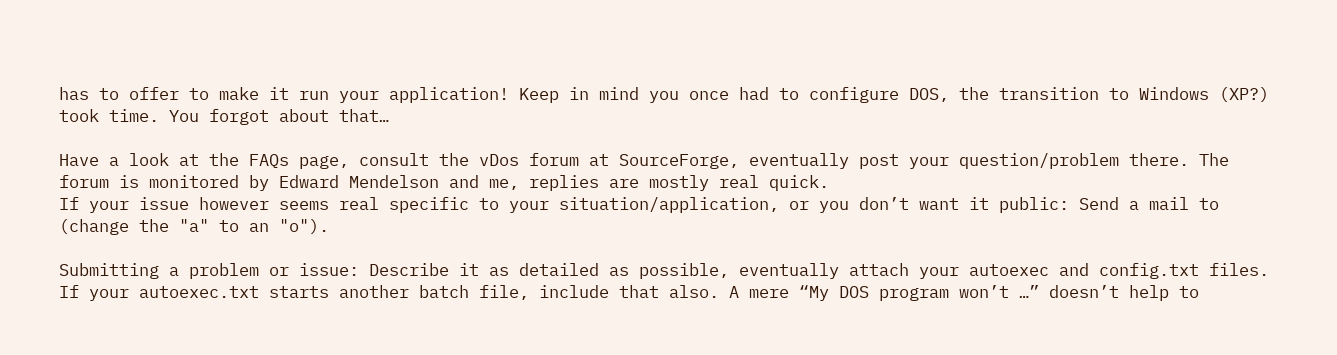has to offer to make it run your application! Keep in mind you once had to configure DOS, the transition to Windows (XP?) took time. You forgot about that…

Have a look at the FAQs page, consult the vDos forum at SourceForge, eventually post your question/problem there. The forum is monitored by Edward Mendelson and me, replies are mostly real quick.
If your issue however seems real specific to your situation/application, or you don’t want it public: Send a mail to (change the "a" to an "o").

Submitting a problem or issue: Describe it as detailed as possible, eventually attach your autoexec and config.txt files. If your autoexec.txt starts another batch file, include that also. A mere “My DOS program won’t …” doesn’t help to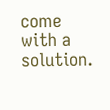come with a solution.